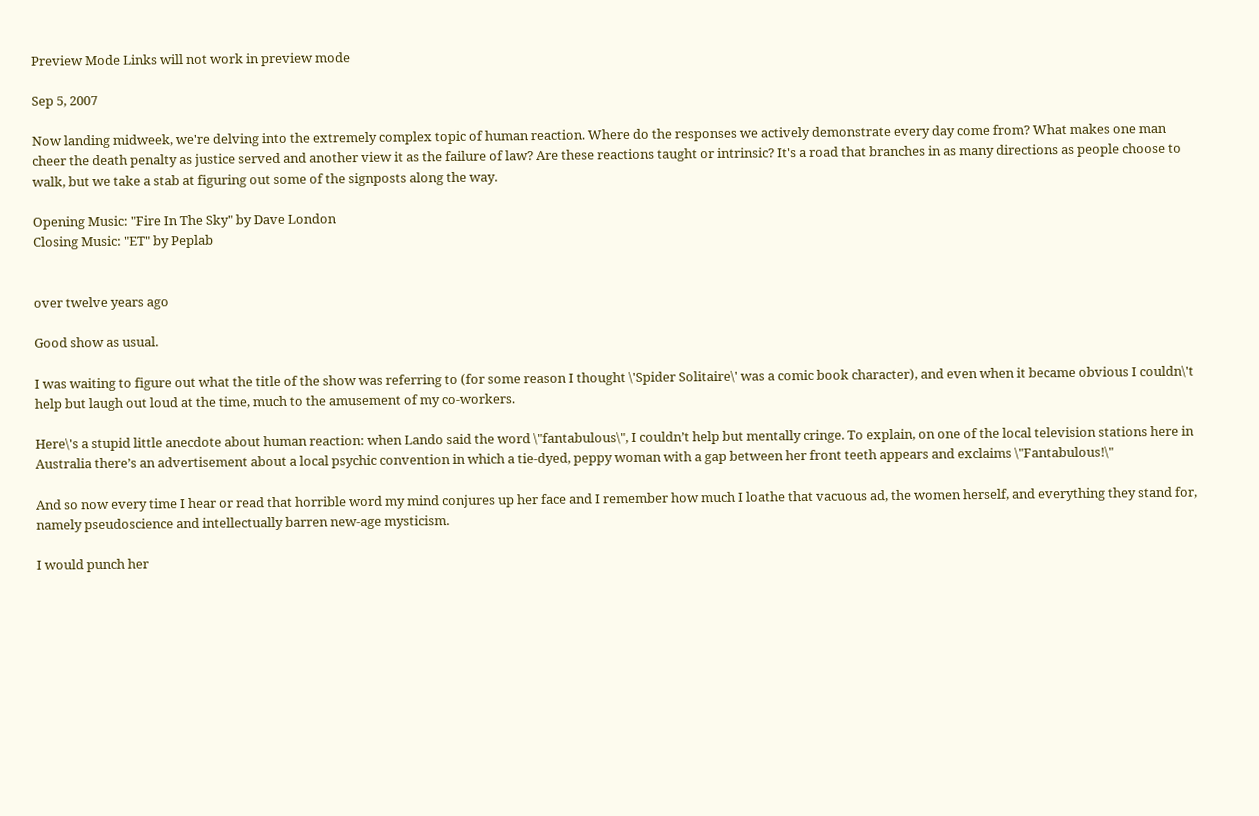Preview Mode Links will not work in preview mode

Sep 5, 2007

Now landing midweek, we're delving into the extremely complex topic of human reaction. Where do the responses we actively demonstrate every day come from? What makes one man cheer the death penalty as justice served and another view it as the failure of law? Are these reactions taught or intrinsic? It's a road that branches in as many directions as people choose to walk, but we take a stab at figuring out some of the signposts along the way.

Opening Music: "Fire In The Sky" by Dave London
Closing Music: "ET" by Peplab


over twelve years ago

Good show as usual.

I was waiting to figure out what the title of the show was referring to (for some reason I thought \'Spider Solitaire\' was a comic book character), and even when it became obvious I couldn\'t help but laugh out loud at the time, much to the amusement of my co-workers.

Here\'s a stupid little anecdote about human reaction: when Lando said the word \"fantabulous\", I couldn’t help but mentally cringe. To explain, on one of the local television stations here in Australia there’s an advertisement about a local psychic convention in which a tie-dyed, peppy woman with a gap between her front teeth appears and exclaims \"Fantabulous!\"

And so now every time I hear or read that horrible word my mind conjures up her face and I remember how much I loathe that vacuous ad, the women herself, and everything they stand for, namely pseudoscience and intellectually barren new-age mysticism.

I would punch her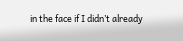in the face if I didn’t already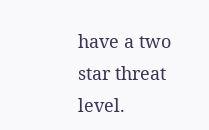have a two star threat level.